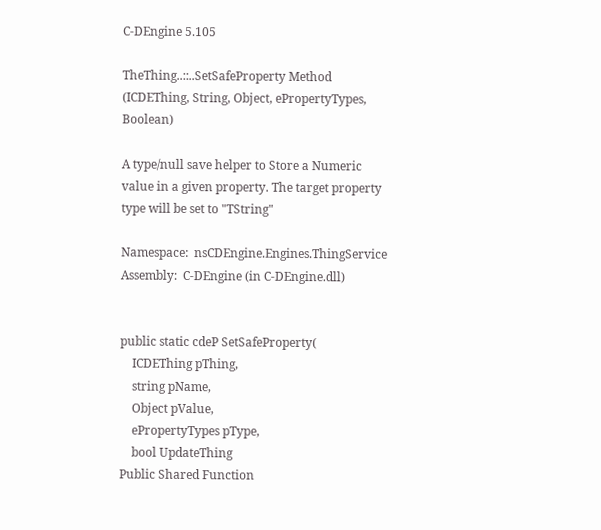C-DEngine 5.105

TheThing..::..SetSafeProperty Method (ICDEThing, String, Object, ePropertyTypes, Boolean)

A type/null save helper to Store a Numeric value in a given property. The target property type will be set to "TString"

Namespace:  nsCDEngine.Engines.ThingService
Assembly:  C-DEngine (in C-DEngine.dll)


public static cdeP SetSafeProperty(
    ICDEThing pThing,
    string pName,
    Object pValue,
    ePropertyTypes pType,
    bool UpdateThing
Public Shared Function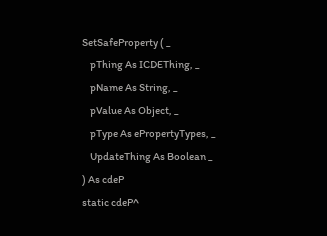SetSafeProperty ( _
    pThing As ICDEThing, _
    pName As String, _
    pValue As Object, _
    pType As ePropertyTypes, _
    UpdateThing As Boolean _
) As cdeP
static cdeP^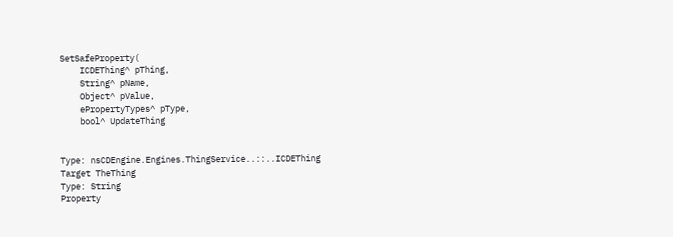SetSafeProperty(
    ICDEThing^ pThing,
    String^ pName,
    Object^ pValue,
    ePropertyTypes^ pType,
    bool^ UpdateThing


Type: nsCDEngine.Engines.ThingService..::..ICDEThing
Target TheThing
Type: String
Property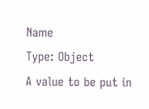Name
Type: Object
A value to be put in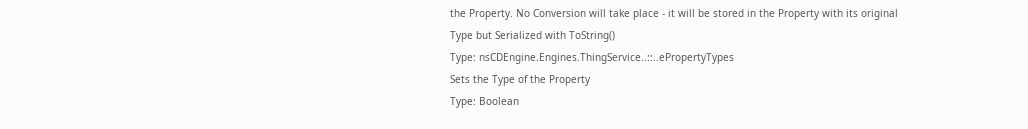the Property. No Conversion will take place - it will be stored in the Property with its original Type but Serialized with ToString()
Type: nsCDEngine.Engines.ThingService..::..ePropertyTypes
Sets the Type of the Property
Type: Boolean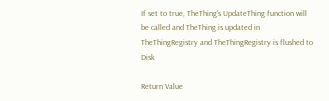If set to true, TheThing's UpdateThing function will be called and TheThing is updated in TheThingRegistry and TheThingRegistry is flushed to Disk

Return Value